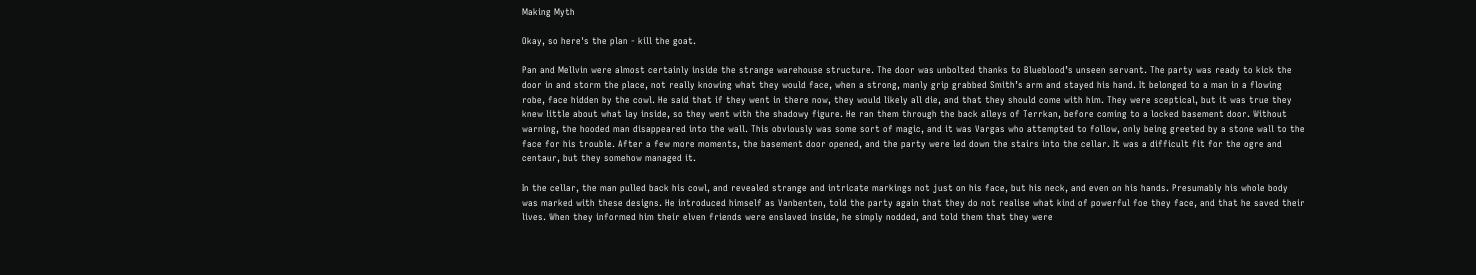Making Myth

Okay, so here's the plan - kill the goat.

Pan and Mellvin were almost certainly inside the strange warehouse structure. The door was unbolted thanks to Blueblood’s unseen servant. The party was ready to kick the door in and storm the place, not really knowing what they would face, when a strong, manly grip grabbed Smith’s arm and stayed his hand. It belonged to a man in a flowing robe, face hidden by the cowl. He said that if they went in there now, they would likely all die, and that they should come with him. They were sceptical, but it was true they knew little about what lay inside, so they went with the shadowy figure. He ran them through the back alleys of Terrkan, before coming to a locked basement door. Without warning, the hooded man disappeared into the wall. This obviously was some sort of magic, and it was Vargas who attempted to follow, only being greeted by a stone wall to the face for his trouble. After a few more moments, the basement door opened, and the party were led down the stairs into the cellar. It was a difficult fit for the ogre and centaur, but they somehow managed it.

In the cellar, the man pulled back his cowl, and revealed strange and intricate markings not just on his face, but his neck, and even on his hands. Presumably his whole body was marked with these designs. He introduced himself as Vanbenten, told the party again that they do not realise what kind of powerful foe they face, and that he saved their lives. When they informed him their elven friends were enslaved inside, he simply nodded, and told them that they were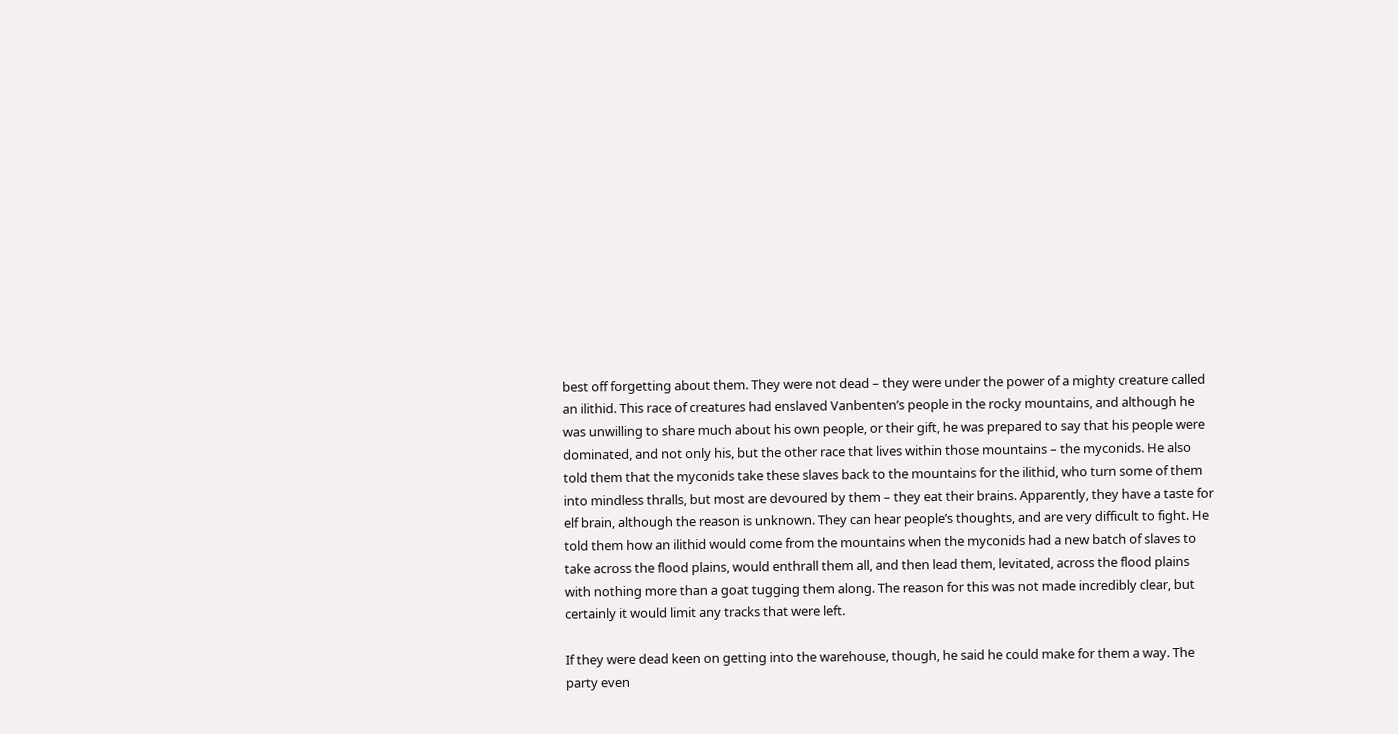best off forgetting about them. They were not dead – they were under the power of a mighty creature called an ilithid. This race of creatures had enslaved Vanbenten’s people in the rocky mountains, and although he was unwilling to share much about his own people, or their gift, he was prepared to say that his people were dominated, and not only his, but the other race that lives within those mountains – the myconids. He also told them that the myconids take these slaves back to the mountains for the ilithid, who turn some of them into mindless thralls, but most are devoured by them – they eat their brains. Apparently, they have a taste for elf brain, although the reason is unknown. They can hear people’s thoughts, and are very difficult to fight. He told them how an ilithid would come from the mountains when the myconids had a new batch of slaves to take across the flood plains, would enthrall them all, and then lead them, levitated, across the flood plains with nothing more than a goat tugging them along. The reason for this was not made incredibly clear, but certainly it would limit any tracks that were left.

If they were dead keen on getting into the warehouse, though, he said he could make for them a way. The party even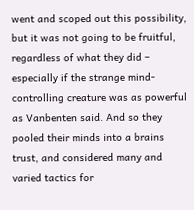went and scoped out this possibility, but it was not going to be fruitful, regardless of what they did – especially if the strange mind-controlling creature was as powerful as Vanbenten said. And so they pooled their minds into a brains trust, and considered many and varied tactics for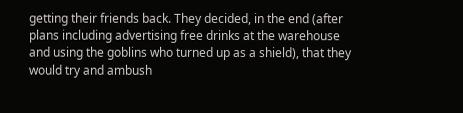getting their friends back. They decided, in the end (after plans including advertising free drinks at the warehouse and using the goblins who turned up as a shield), that they would try and ambush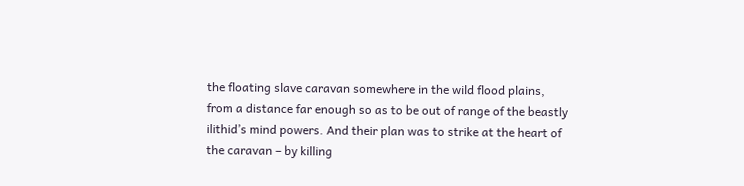the floating slave caravan somewhere in the wild flood plains, from a distance far enough so as to be out of range of the beastly ilithid’s mind powers. And their plan was to strike at the heart of the caravan – by killing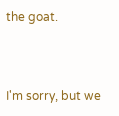the goat.



I'm sorry, but we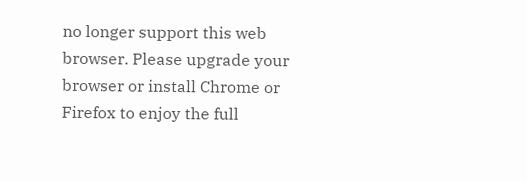no longer support this web browser. Please upgrade your browser or install Chrome or Firefox to enjoy the full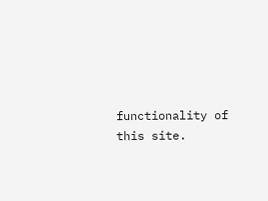functionality of this site.